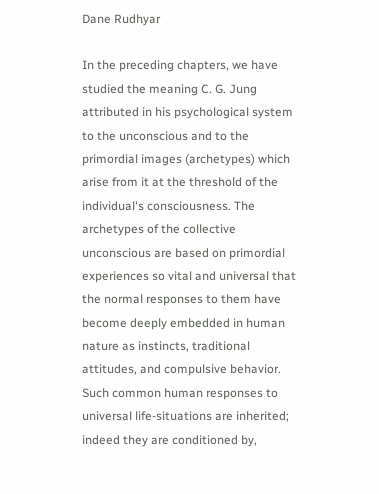Dane Rudhyar

In the preceding chapters, we have studied the meaning C. G. Jung attributed in his psychological system to the unconscious and to the primordial images (archetypes) which arise from it at the threshold of the individual's consciousness. The archetypes of the collective unconscious are based on primordial experiences so vital and universal that the normal responses to them have become deeply embedded in human nature as instincts, traditional attitudes, and compulsive behavior. Such common human responses to universal life-situations are inherited; indeed they are conditioned by,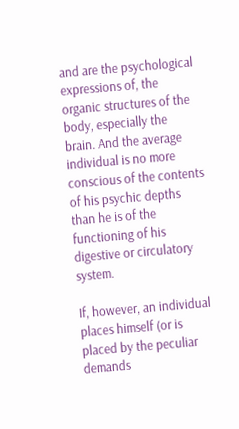and are the psychological expressions of, the organic structures of the body, especially the brain. And the average individual is no more conscious of the contents of his psychic depths than he is of the functioning of his digestive or circulatory system.

If, however, an individual places himself (or is placed by the peculiar demands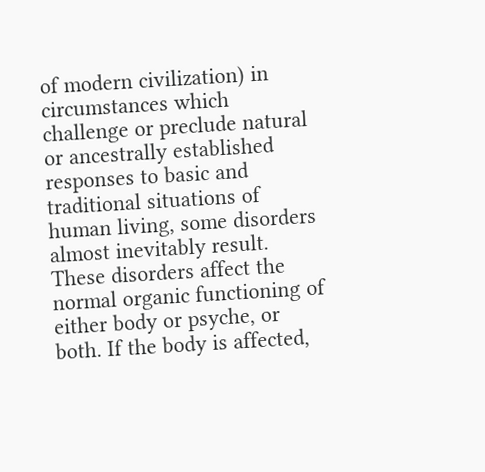of modern civilization) in circumstances which challenge or preclude natural or ancestrally established responses to basic and traditional situations of human living, some disorders almost inevitably result. These disorders affect the normal organic functioning of either body or psyche, or both. If the body is affected,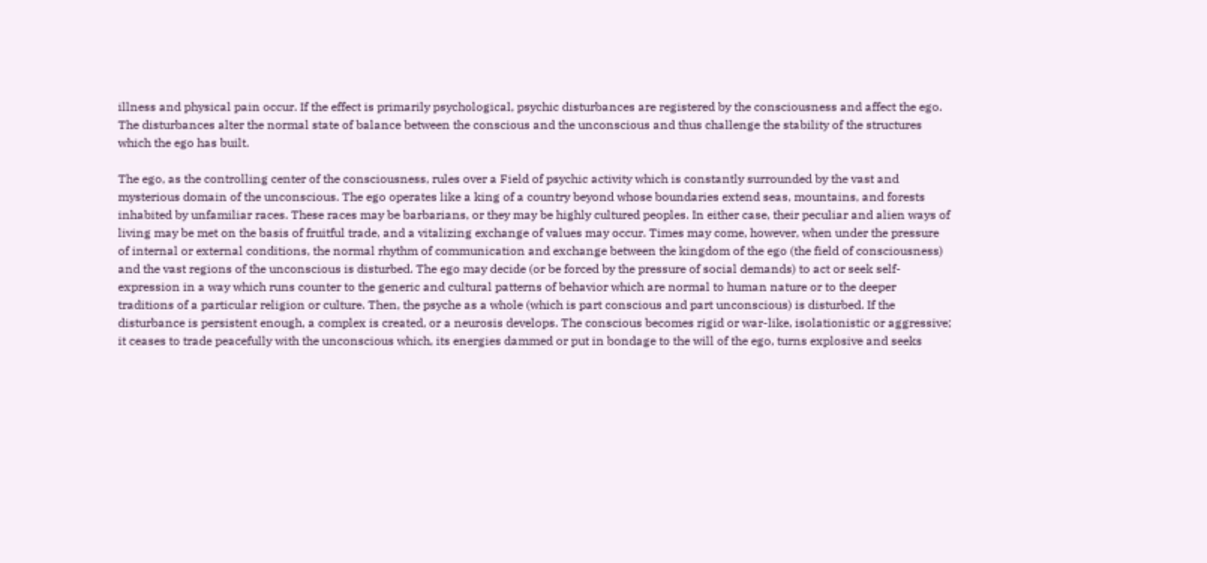illness and physical pain occur. If the effect is primarily psychological, psychic disturbances are registered by the consciousness and affect the ego. The disturbances alter the normal state of balance between the conscious and the unconscious and thus challenge the stability of the structures which the ego has built.

The ego, as the controlling center of the consciousness, rules over a Field of psychic activity which is constantly surrounded by the vast and mysterious domain of the unconscious. The ego operates like a king of a country beyond whose boundaries extend seas, mountains, and forests inhabited by unfamiliar races. These races may be barbarians, or they may be highly cultured peoples. In either case, their peculiar and alien ways of living may be met on the basis of fruitful trade, and a vitalizing exchange of values may occur. Times may come, however, when under the pressure of internal or external conditions, the normal rhythm of communication and exchange between the kingdom of the ego (the field of consciousness) and the vast regions of the unconscious is disturbed. The ego may decide (or be forced by the pressure of social demands) to act or seek self-expression in a way which runs counter to the generic and cultural patterns of behavior which are normal to human nature or to the deeper traditions of a particular religion or culture. Then, the psyche as a whole (which is part conscious and part unconscious) is disturbed. If the disturbance is persistent enough, a complex is created, or a neurosis develops. The conscious becomes rigid or war-like, isolationistic or aggressive; it ceases to trade peacefully with the unconscious which, its energies dammed or put in bondage to the will of the ego, turns explosive and seeks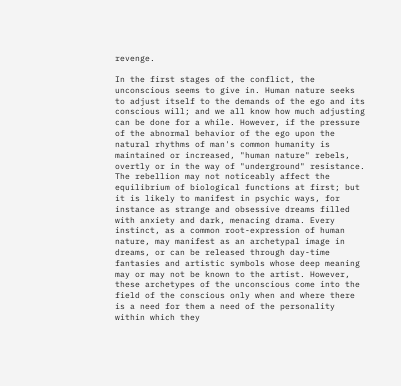revenge.

In the first stages of the conflict, the unconscious seems to give in. Human nature seeks to adjust itself to the demands of the ego and its conscious will; and we all know how much adjusting can be done for a while. However, if the pressure of the abnormal behavior of the ego upon the natural rhythms of man's common humanity is maintained or increased, "human nature" rebels, overtly or in the way of "underground" resistance. The rebellion may not noticeably affect the equilibrium of biological functions at first; but it is likely to manifest in psychic ways, for instance as strange and obsessive dreams filled with anxiety and dark, menacing drama. Every instinct, as a common root-expression of human nature, may manifest as an archetypal image in dreams, or can be released through day-time fantasies and artistic symbols whose deep meaning may or may not be known to the artist. However, these archetypes of the unconscious come into the field of the conscious only when and where there is a need for them a need of the personality within which they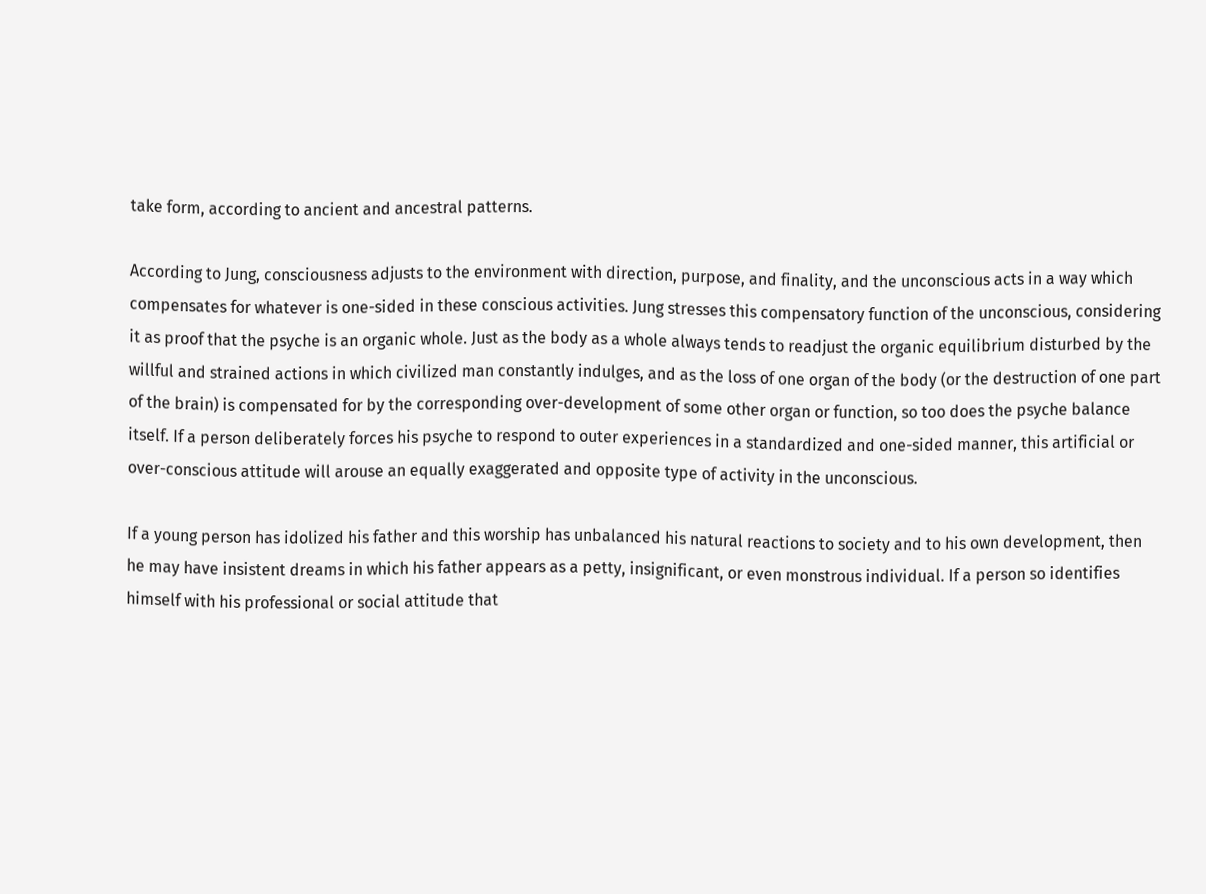take form, according to ancient and ancestral patterns.

According to Jung, consciousness adjusts to the environment with direction, purpose, and finality, and the unconscious acts in a way which compensates for whatever is one-sided in these conscious activities. Jung stresses this compensatory function of the unconscious, considering it as proof that the psyche is an organic whole. Just as the body as a whole always tends to readjust the organic equilibrium disturbed by the willful and strained actions in which civilized man constantly indulges, and as the loss of one organ of the body (or the destruction of one part of the brain) is compensated for by the corresponding over-development of some other organ or function, so too does the psyche balance itself. If a person deliberately forces his psyche to respond to outer experiences in a standardized and one-sided manner, this artificial or over-conscious attitude will arouse an equally exaggerated and opposite type of activity in the unconscious.

If a young person has idolized his father and this worship has unbalanced his natural reactions to society and to his own development, then he may have insistent dreams in which his father appears as a petty, insignificant, or even monstrous individual. If a person so identifies himself with his professional or social attitude that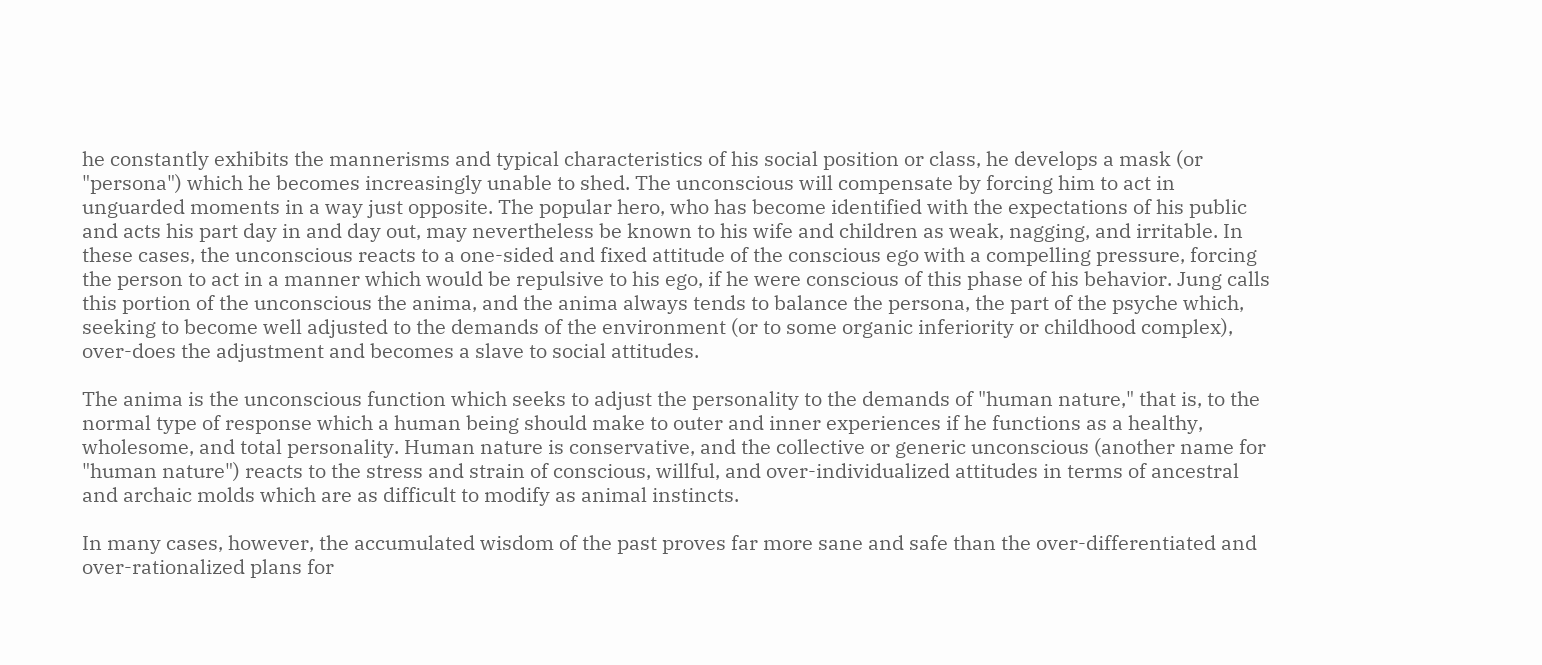he constantly exhibits the mannerisms and typical characteristics of his social position or class, he develops a mask (or "persona") which he becomes increasingly unable to shed. The unconscious will compensate by forcing him to act in unguarded moments in a way just opposite. The popular hero, who has become identified with the expectations of his public and acts his part day in and day out, may nevertheless be known to his wife and children as weak, nagging, and irritable. In these cases, the unconscious reacts to a one-sided and fixed attitude of the conscious ego with a compelling pressure, forcing the person to act in a manner which would be repulsive to his ego, if he were conscious of this phase of his behavior. Jung calls this portion of the unconscious the anima, and the anima always tends to balance the persona, the part of the psyche which, seeking to become well adjusted to the demands of the environment (or to some organic inferiority or childhood complex), over-does the adjustment and becomes a slave to social attitudes.

The anima is the unconscious function which seeks to adjust the personality to the demands of "human nature," that is, to the normal type of response which a human being should make to outer and inner experiences if he functions as a healthy, wholesome, and total personality. Human nature is conservative, and the collective or generic unconscious (another name for "human nature") reacts to the stress and strain of conscious, willful, and over-individualized attitudes in terms of ancestral and archaic molds which are as difficult to modify as animal instincts.

In many cases, however, the accumulated wisdom of the past proves far more sane and safe than the over-differentiated and over-rationalized plans for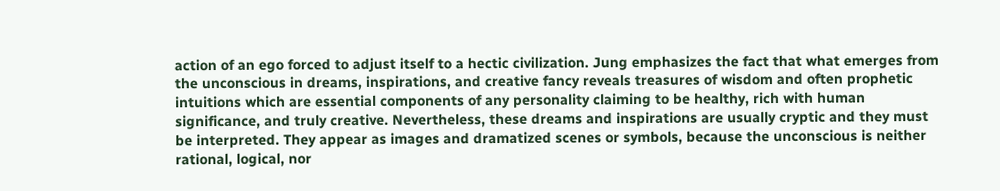action of an ego forced to adjust itself to a hectic civilization. Jung emphasizes the fact that what emerges from the unconscious in dreams, inspirations, and creative fancy reveals treasures of wisdom and often prophetic intuitions which are essential components of any personality claiming to be healthy, rich with human significance, and truly creative. Nevertheless, these dreams and inspirations are usually cryptic and they must be interpreted. They appear as images and dramatized scenes or symbols, because the unconscious is neither rational, logical, nor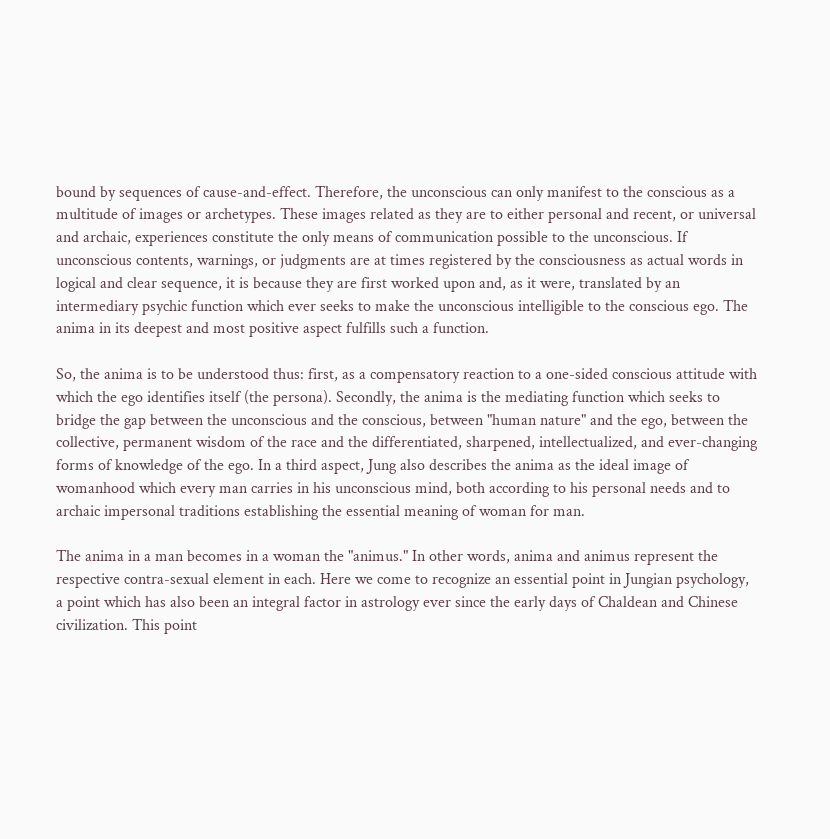bound by sequences of cause-and-effect. Therefore, the unconscious can only manifest to the conscious as a multitude of images or archetypes. These images related as they are to either personal and recent, or universal and archaic, experiences constitute the only means of communication possible to the unconscious. If unconscious contents, warnings, or judgments are at times registered by the consciousness as actual words in logical and clear sequence, it is because they are first worked upon and, as it were, translated by an intermediary psychic function which ever seeks to make the unconscious intelligible to the conscious ego. The anima in its deepest and most positive aspect fulfills such a function.

So, the anima is to be understood thus: first, as a compensatory reaction to a one-sided conscious attitude with which the ego identifies itself (the persona). Secondly, the anima is the mediating function which seeks to bridge the gap between the unconscious and the conscious, between "human nature" and the ego, between the collective, permanent wisdom of the race and the differentiated, sharpened, intellectualized, and ever-changing forms of knowledge of the ego. In a third aspect, Jung also describes the anima as the ideal image of womanhood which every man carries in his unconscious mind, both according to his personal needs and to archaic impersonal traditions establishing the essential meaning of woman for man.

The anima in a man becomes in a woman the "animus." In other words, anima and animus represent the respective contra-sexual element in each. Here we come to recognize an essential point in Jungian psychology, a point which has also been an integral factor in astrology ever since the early days of Chaldean and Chinese civilization. This point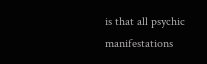is that all psychic manifestations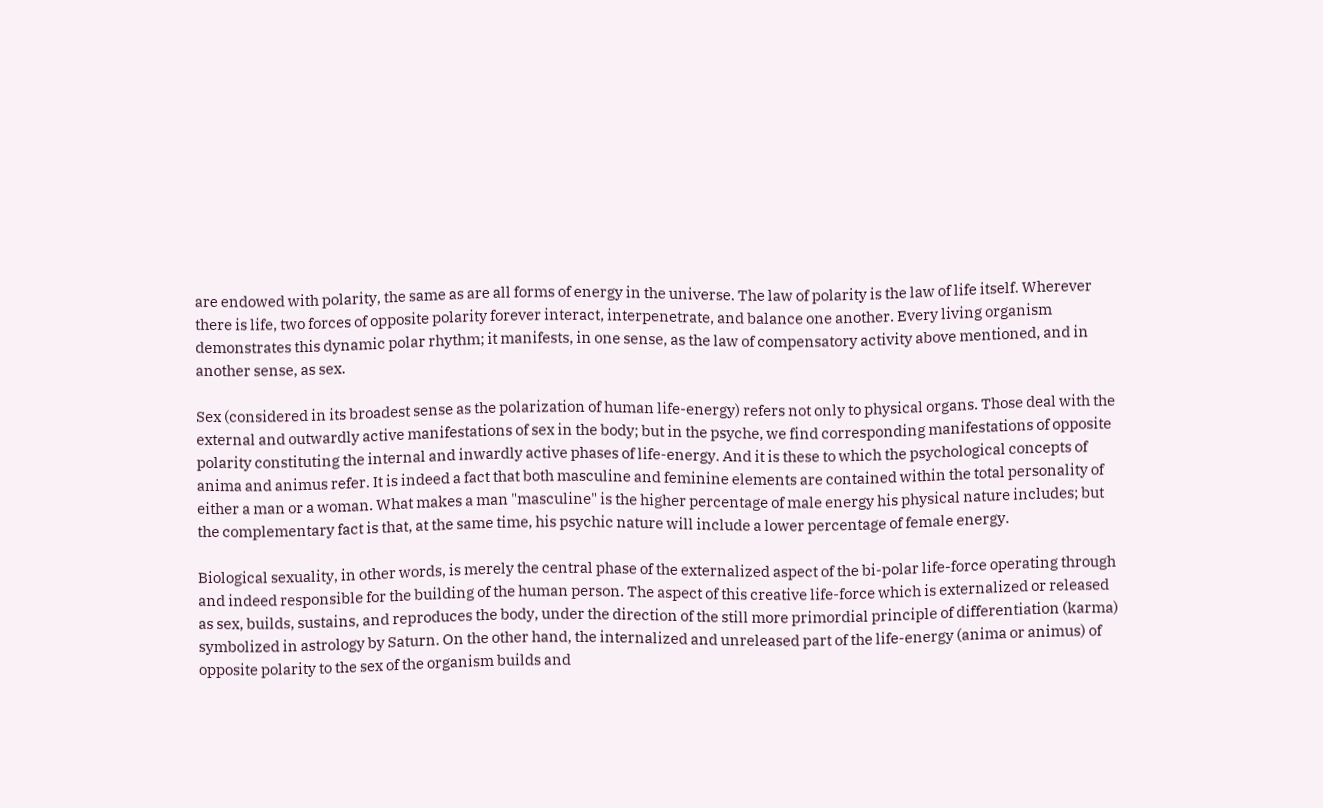are endowed with polarity, the same as are all forms of energy in the universe. The law of polarity is the law of life itself. Wherever there is life, two forces of opposite polarity forever interact, interpenetrate, and balance one another. Every living organism demonstrates this dynamic polar rhythm; it manifests, in one sense, as the law of compensatory activity above mentioned, and in another sense, as sex.

Sex (considered in its broadest sense as the polarization of human life-energy) refers not only to physical organs. Those deal with the external and outwardly active manifestations of sex in the body; but in the psyche, we find corresponding manifestations of opposite polarity constituting the internal and inwardly active phases of life-energy. And it is these to which the psychological concepts of anima and animus refer. It is indeed a fact that both masculine and feminine elements are contained within the total personality of either a man or a woman. What makes a man "masculine" is the higher percentage of male energy his physical nature includes; but the complementary fact is that, at the same time, his psychic nature will include a lower percentage of female energy.

Biological sexuality, in other words, is merely the central phase of the externalized aspect of the bi-polar life-force operating through and indeed responsible for the building of the human person. The aspect of this creative life-force which is externalized or released as sex, builds, sustains, and reproduces the body, under the direction of the still more primordial principle of differentiation (karma) symbolized in astrology by Saturn. On the other hand, the internalized and unreleased part of the life-energy (anima or animus) of opposite polarity to the sex of the organism builds and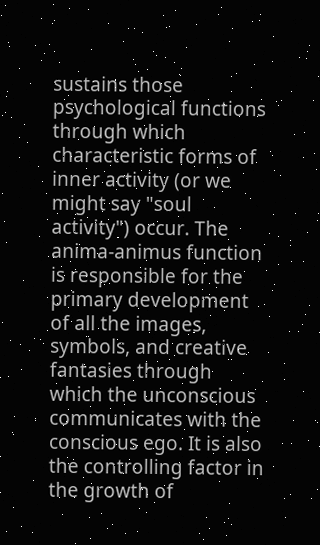sustains those psychological functions through which characteristic forms of inner activity (or we might say "soul activity") occur. The anima-animus function is responsible for the primary development of all the images, symbols, and creative fantasies through which the unconscious communicates with the conscious ego. It is also the controlling factor in the growth of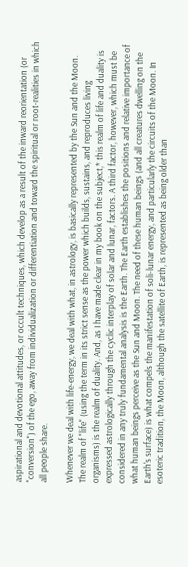aspirational and devotional attitudes, or occult techniques, which develop as a result of the inward reorientation (or "conversion") of the ego, away from individualization or differentiation and toward the spiritual or root-realities in which all people share.

Whenever we deal with life-energy, we deal with what, in astrology, is basically represented by the Sun and the Moon. The realm of "life" (using the term in its strict sense as the power which builds, sustains, and reproduces living organisms) is the realm of duality. And, as I have made clear in my book on the subject,* this realm of life and duality is expressed astrologically through the cyclic interplay of solar and lunar, factors. A third factor, however, which must be considered in any truly fundamental analysis is the Earth. The Earth establishes the positions and relative importance of what human beings perceive as the Sun and Moon. The need of these human beings (and all creatures dwelling on the Earth's surface) is what compels the manifestation of soli-lunar energy, and particularly the circuits of the Moon. In esoteric tradition, the Moon, although the satellite of Earth, is represented as being older than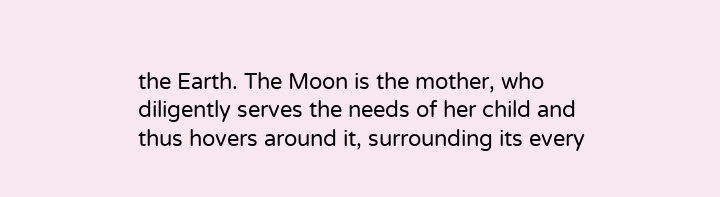the Earth. The Moon is the mother, who diligently serves the needs of her child and thus hovers around it, surrounding its every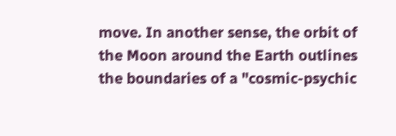move. In another sense, the orbit of the Moon around the Earth outlines the boundaries of a "cosmic-psychic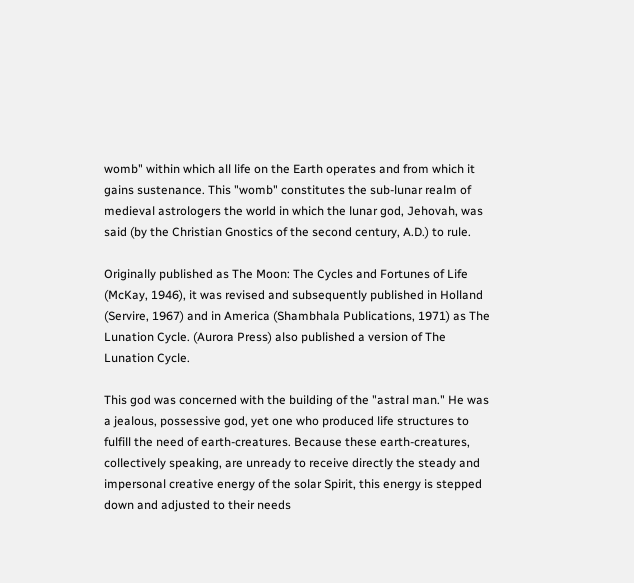womb" within which all life on the Earth operates and from which it gains sustenance. This "womb" constitutes the sub-lunar realm of medieval astrologers the world in which the lunar god, Jehovah, was said (by the Christian Gnostics of the second century, A.D.) to rule.

Originally published as The Moon: The Cycles and Fortunes of Life (McKay, 1946), it was revised and subsequently published in Holland (Servire, 1967) and in America (Shambhala Publications, 1971) as The Lunation Cycle. (Aurora Press) also published a version of The Lunation Cycle.

This god was concerned with the building of the "astral man." He was a jealous, possessive god, yet one who produced life structures to fulfill the need of earth-creatures. Because these earth-creatures, collectively speaking, are unready to receive directly the steady and impersonal creative energy of the solar Spirit, this energy is stepped down and adjusted to their needs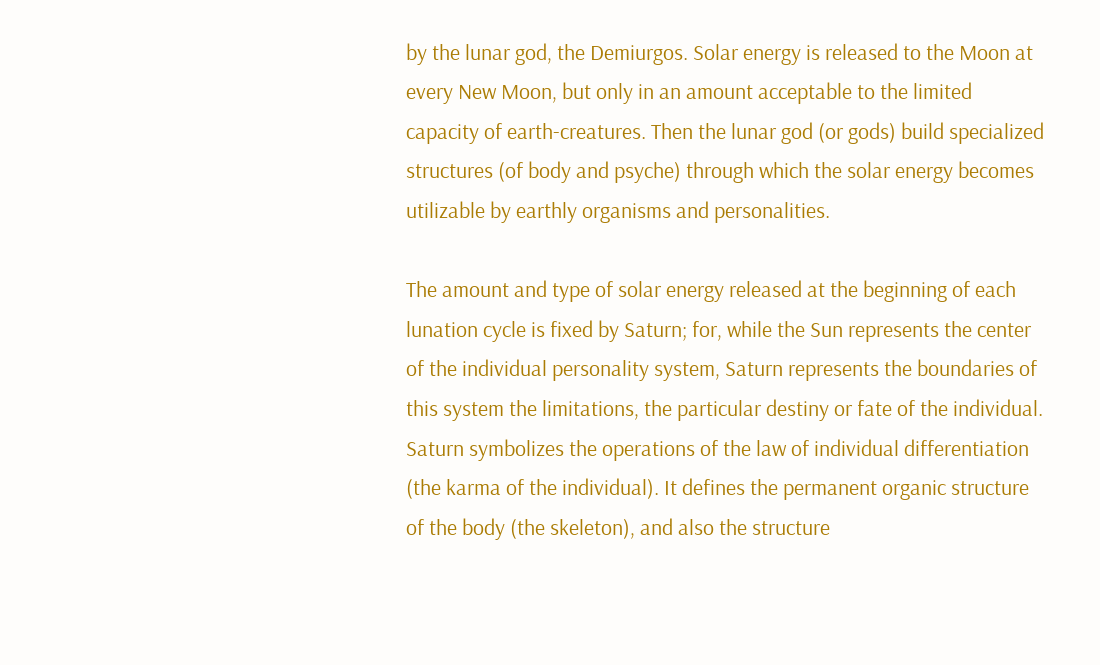by the lunar god, the Demiurgos. Solar energy is released to the Moon at every New Moon, but only in an amount acceptable to the limited capacity of earth-creatures. Then the lunar god (or gods) build specialized structures (of body and psyche) through which the solar energy becomes utilizable by earthly organisms and personalities.

The amount and type of solar energy released at the beginning of each lunation cycle is fixed by Saturn; for, while the Sun represents the center of the individual personality system, Saturn represents the boundaries of this system the limitations, the particular destiny or fate of the individual. Saturn symbolizes the operations of the law of individual differentiation (the karma of the individual). It defines the permanent organic structure of the body (the skeleton), and also the structure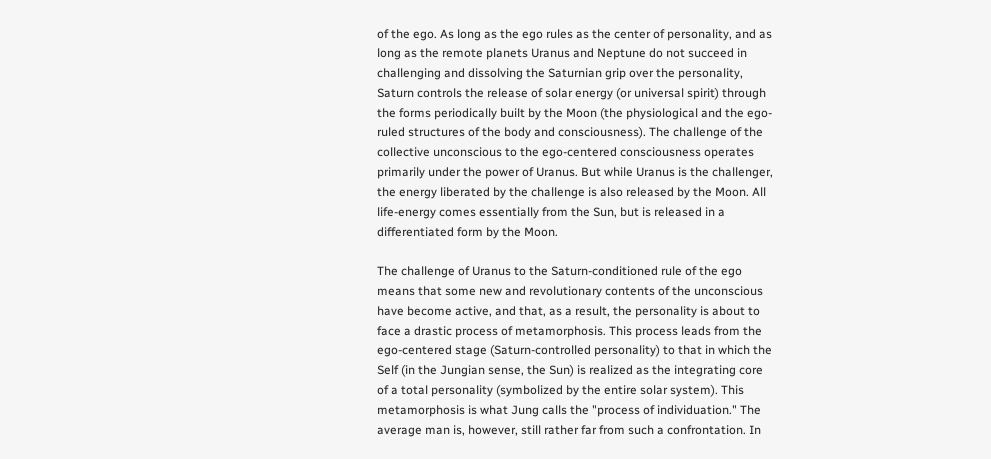of the ego. As long as the ego rules as the center of personality, and as long as the remote planets Uranus and Neptune do not succeed in challenging and dissolving the Saturnian grip over the personality, Saturn controls the release of solar energy (or universal spirit) through the forms periodically built by the Moon (the physiological and the ego-ruled structures of the body and consciousness). The challenge of the collective unconscious to the ego-centered consciousness operates primarily under the power of Uranus. But while Uranus is the challenger, the energy liberated by the challenge is also released by the Moon. All life-energy comes essentially from the Sun, but is released in a differentiated form by the Moon.

The challenge of Uranus to the Saturn-conditioned rule of the ego means that some new and revolutionary contents of the unconscious have become active, and that, as a result, the personality is about to face a drastic process of metamorphosis. This process leads from the ego-centered stage (Saturn-controlled personality) to that in which the Self (in the Jungian sense, the Sun) is realized as the integrating core of a total personality (symbolized by the entire solar system). This metamorphosis is what Jung calls the "process of individuation." The average man is, however, still rather far from such a confrontation. In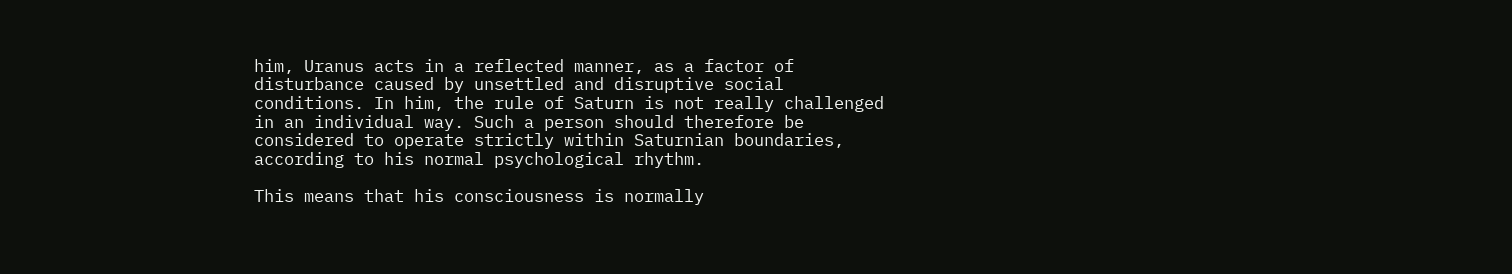him, Uranus acts in a reflected manner, as a factor of disturbance caused by unsettled and disruptive social conditions. In him, the rule of Saturn is not really challenged in an individual way. Such a person should therefore be considered to operate strictly within Saturnian boundaries, according to his normal psychological rhythm.

This means that his consciousness is normally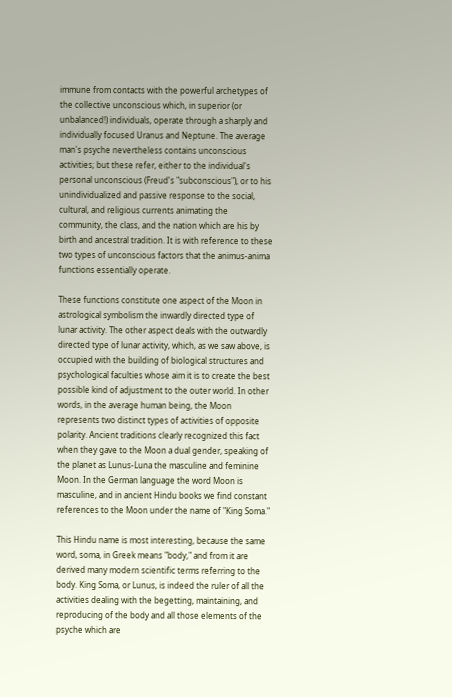immune from contacts with the powerful archetypes of the collective unconscious which, in superior (or unbalanced!) individuals, operate through a sharply and individually focused Uranus and Neptune. The average man's psyche nevertheless contains unconscious activities; but these refer, either to the individual's personal unconscious (Freud's "subconscious"), or to his unindividualized and passive response to the social, cultural, and religious currents animating the community, the class, and the nation which are his by birth and ancestral tradition. It is with reference to these two types of unconscious factors that the animus-anima functions essentially operate.

These functions constitute one aspect of the Moon in astrological symbolism the inwardly directed type of lunar activity. The other aspect deals with the outwardly directed type of lunar activity, which, as we saw above, is occupied with the building of biological structures and psychological faculties whose aim it is to create the best possible kind of adjustment to the outer world. In other words, in the average human being, the Moon represents two distinct types of activities of opposite polarity. Ancient traditions clearly recognized this fact when they gave to the Moon a dual gender, speaking of the planet as Lunus-Luna the masculine and feminine Moon. In the German language the word Moon is masculine, and in ancient Hindu books we find constant references to the Moon under the name of "King Soma."

This Hindu name is most interesting, because the same word, soma, in Greek means "body," and from it are derived many modern scientific terms referring to the body. King Soma, or Lunus, is indeed the ruler of all the activities dealing with the begetting, maintaining, and reproducing of the body and all those elements of the psyche which are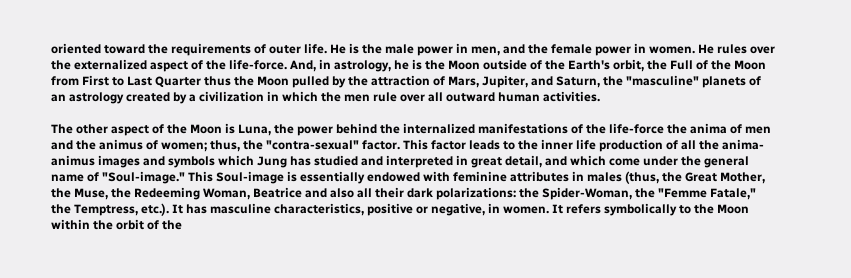oriented toward the requirements of outer life. He is the male power in men, and the female power in women. He rules over the externalized aspect of the life-force. And, in astrology, he is the Moon outside of the Earth's orbit, the Full of the Moon from First to Last Quarter thus the Moon pulled by the attraction of Mars, Jupiter, and Saturn, the "masculine" planets of an astrology created by a civilization in which the men rule over all outward human activities.

The other aspect of the Moon is Luna, the power behind the internalized manifestations of the life-force the anima of men and the animus of women; thus, the "contra-sexual" factor. This factor leads to the inner life production of all the anima-animus images and symbols which Jung has studied and interpreted in great detail, and which come under the general name of "Soul-image." This Soul-image is essentially endowed with feminine attributes in males (thus, the Great Mother, the Muse, the Redeeming Woman, Beatrice and also all their dark polarizations: the Spider-Woman, the "Femme Fatale," the Temptress, etc.). It has masculine characteristics, positive or negative, in women. It refers symbolically to the Moon within the orbit of the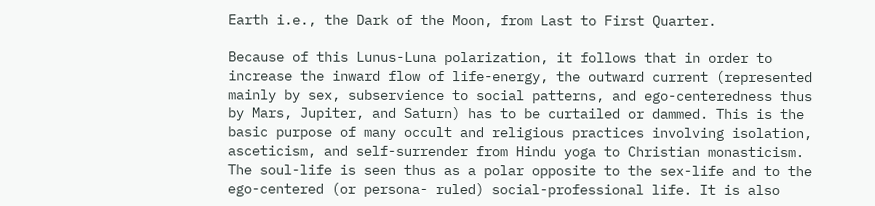Earth i.e., the Dark of the Moon, from Last to First Quarter.

Because of this Lunus-Luna polarization, it follows that in order to increase the inward flow of life-energy, the outward current (represented mainly by sex, subservience to social patterns, and ego-centeredness thus by Mars, Jupiter, and Saturn) has to be curtailed or dammed. This is the basic purpose of many occult and religious practices involving isolation, asceticism, and self-surrender from Hindu yoga to Christian monasticism. The soul-life is seen thus as a polar opposite to the sex-life and to the ego-centered (or persona- ruled) social-professional life. It is also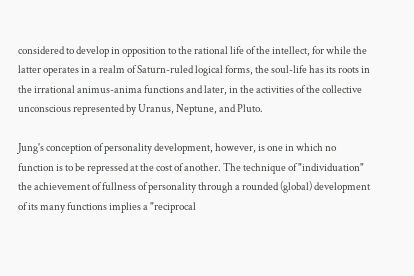considered to develop in opposition to the rational life of the intellect, for while the latter operates in a realm of Saturn-ruled logical forms, the soul-life has its roots in the irrational animus-anima functions and later, in the activities of the collective unconscious represented by Uranus, Neptune, and Pluto.

Jung's conception of personality development, however, is one in which no function is to be repressed at the cost of another. The technique of "individuation" the achievement of fullness of personality through a rounded (global) development of its many functions implies a "reciprocal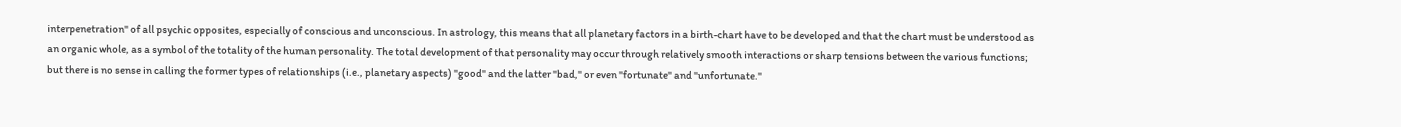interpenetration" of all psychic opposites, especially of conscious and unconscious. In astrology, this means that all planetary factors in a birth-chart have to be developed and that the chart must be understood as an organic whole, as a symbol of the totality of the human personality. The total development of that personality may occur through relatively smooth interactions or sharp tensions between the various functions; but there is no sense in calling the former types of relationships (i.e., planetary aspects) "good" and the latter "bad," or even "fortunate" and "unfortunate."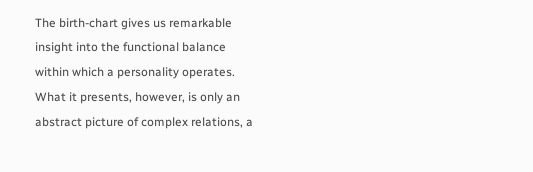The birth-chart gives us remarkable insight into the functional balance within which a personality operates. What it presents, however, is only an abstract picture of complex relations, a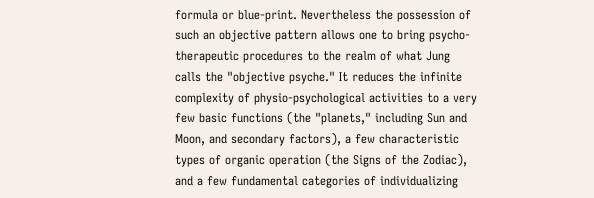formula or blue-print. Nevertheless the possession of such an objective pattern allows one to bring psycho-therapeutic procedures to the realm of what Jung calls the "objective psyche." It reduces the infinite complexity of physio-psychological activities to a very few basic functions (the "planets," including Sun and Moon, and secondary factors), a few characteristic types of organic operation (the Signs of the Zodiac), and a few fundamental categories of individualizing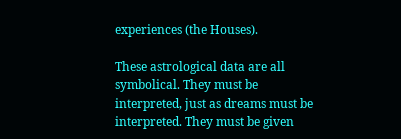experiences (the Houses).

These astrological data are all symbolical. They must be interpreted, just as dreams must be interpreted. They must be given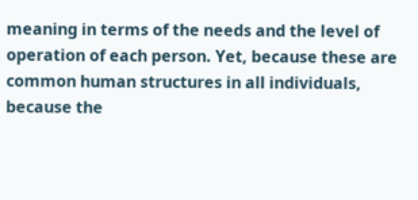meaning in terms of the needs and the level of operation of each person. Yet, because these are common human structures in all individuals, because the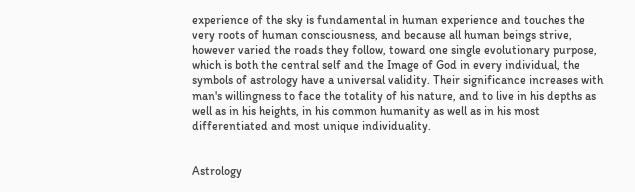experience of the sky is fundamental in human experience and touches the very roots of human consciousness, and because all human beings strive, however varied the roads they follow, toward one single evolutionary purpose, which is both the central self and the Image of God in every individual, the symbols of astrology have a universal validity. Their significance increases with man's willingness to face the totality of his nature, and to live in his depths as well as in his heights, in his common humanity as well as in his most differentiated and most unique individuality.


Astrology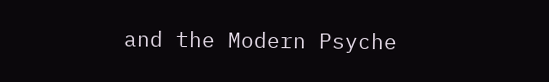and the Modern Psyche